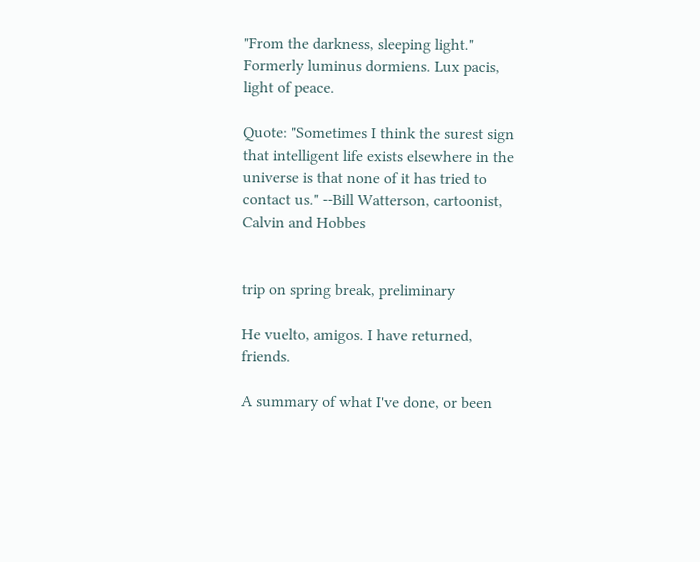"From the darkness, sleeping light." Formerly luminus dormiens. Lux pacis, light of peace.

Quote: "Sometimes I think the surest sign that intelligent life exists elsewhere in the universe is that none of it has tried to contact us." --Bill Watterson, cartoonist, Calvin and Hobbes


trip on spring break, preliminary

He vuelto, amigos. I have returned, friends.

A summary of what I've done, or been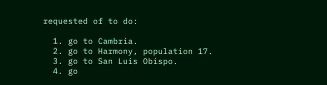requested of to do:

  1. go to Cambria.
  2. go to Harmony, population 17.
  3. go to San Luis Obispo.
  4. go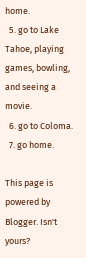home.
  5. go to Lake Tahoe, playing games, bowling, and seeing a movie.
  6. go to Coloma.
  7. go home.

This page is powered by Blogger. Isn't yours?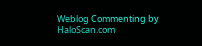Weblog Commenting by HaloScan.com